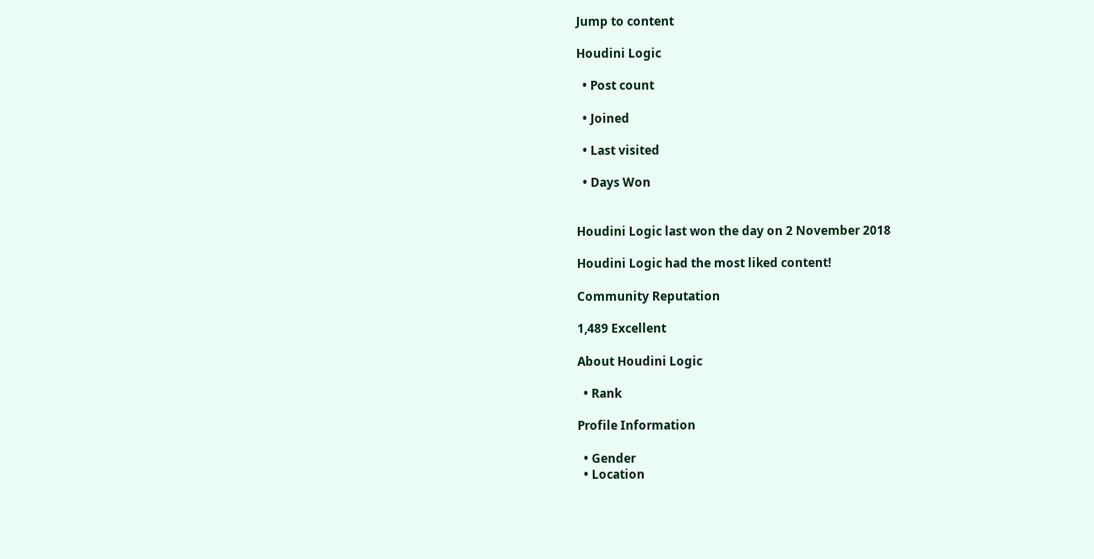Jump to content

Houdini Logic

  • Post count

  • Joined

  • Last visited

  • Days Won


Houdini Logic last won the day on 2 November 2018

Houdini Logic had the most liked content!

Community Reputation

1,489 Excellent

About Houdini Logic

  • Rank

Profile Information

  • Gender
  • Location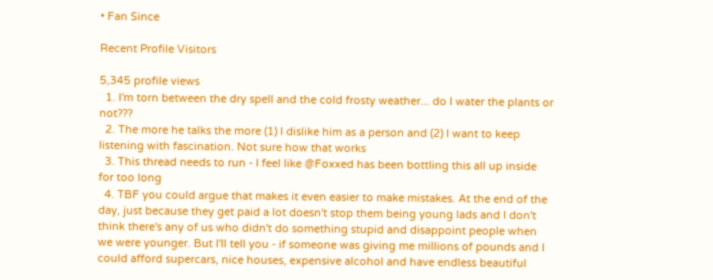• Fan Since

Recent Profile Visitors

5,345 profile views
  1. I'm torn between the dry spell and the cold frosty weather... do I water the plants or not???
  2. The more he talks the more (1) I dislike him as a person and (2) I want to keep listening with fascination. Not sure how that works
  3. This thread needs to run - I feel like @Foxxed has been bottling this all up inside for too long
  4. TBF you could argue that makes it even easier to make mistakes. At the end of the day, just because they get paid a lot doesn't stop them being young lads and I don't think there's any of us who didn't do something stupid and disappoint people when we were younger. But I'll tell you - if someone was giving me millions of pounds and I could afford supercars, nice houses, expensive alcohol and have endless beautiful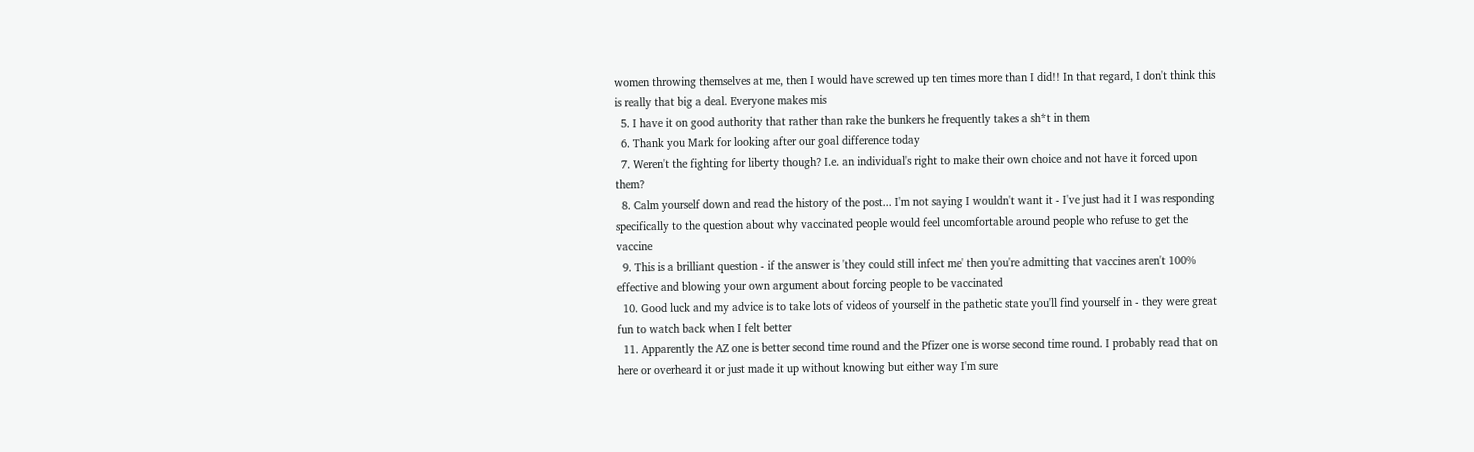women throwing themselves at me, then I would have screwed up ten times more than I did!! In that regard, I don't think this is really that big a deal. Everyone makes mis
  5. I have it on good authority that rather than rake the bunkers he frequently takes a sh*t in them
  6. Thank you Mark for looking after our goal difference today
  7. Weren't the fighting for liberty though? I.e. an individual's right to make their own choice and not have it forced upon them?
  8. Calm yourself down and read the history of the post... I'm not saying I wouldn't want it - I've just had it I was responding specifically to the question about why vaccinated people would feel uncomfortable around people who refuse to get the vaccine
  9. This is a brilliant question - if the answer is 'they could still infect me' then you're admitting that vaccines aren't 100% effective and blowing your own argument about forcing people to be vaccinated
  10. Good luck and my advice is to take lots of videos of yourself in the pathetic state you'll find yourself in - they were great fun to watch back when I felt better
  11. Apparently the AZ one is better second time round and the Pfizer one is worse second time round. I probably read that on here or overheard it or just made it up without knowing but either way I'm sure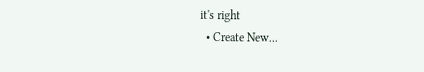it's right
  • Create New...